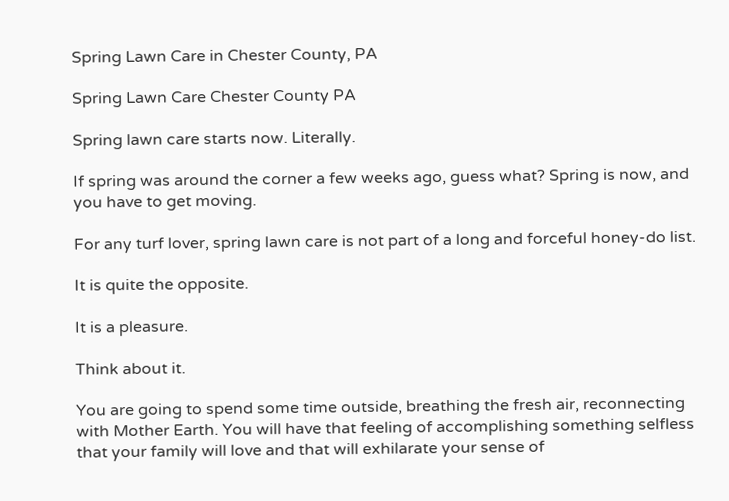Spring Lawn Care in Chester County, PA

Spring Lawn Care Chester County PA

Spring lawn care starts now. Literally.

If spring was around the corner a few weeks ago, guess what? Spring is now, and you have to get moving.

For any turf lover, spring lawn care is not part of a long and forceful honey-do list.

It is quite the opposite.

It is a pleasure.

Think about it.

You are going to spend some time outside, breathing the fresh air, reconnecting with Mother Earth. You will have that feeling of accomplishing something selfless that your family will love and that will exhilarate your sense of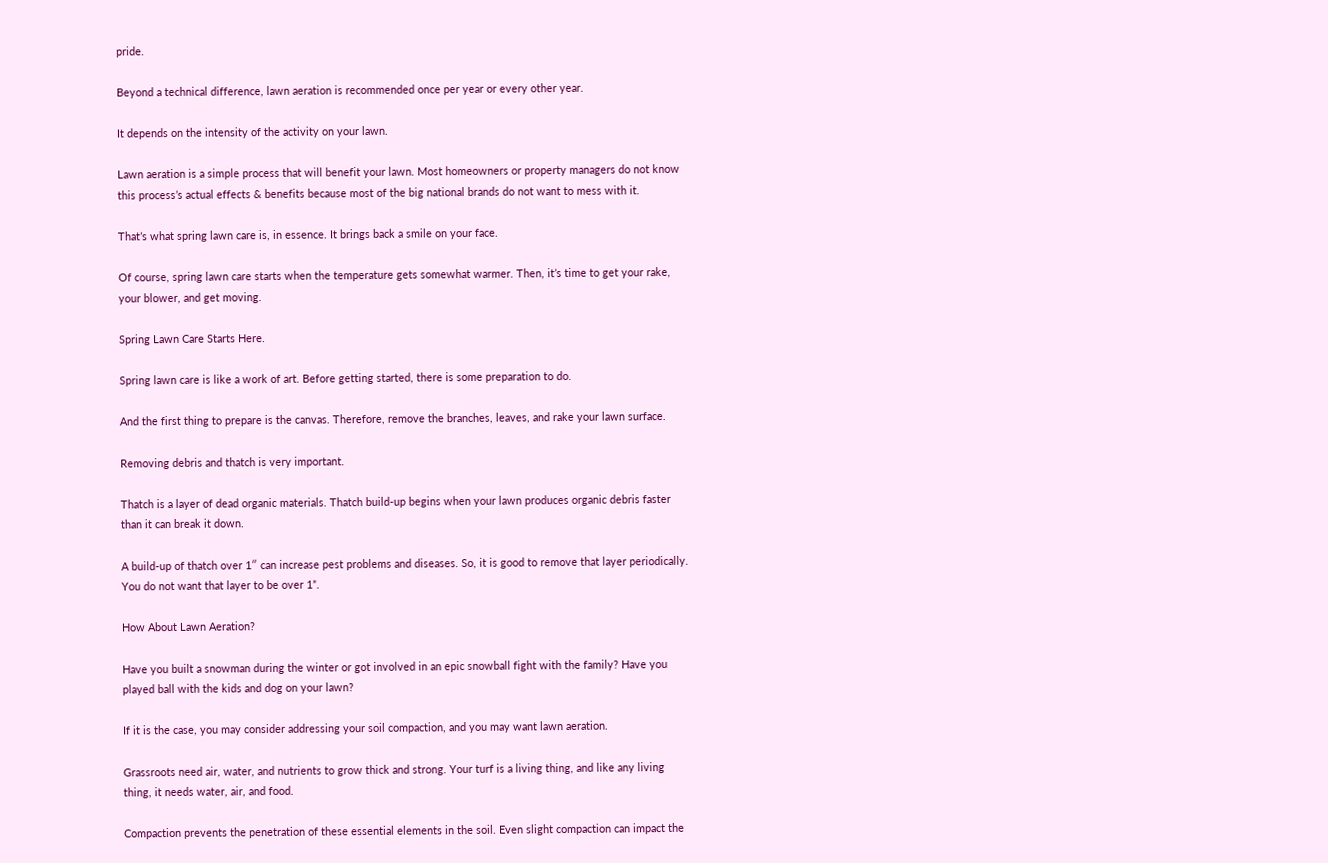pride.

Beyond a technical difference, lawn aeration is recommended once per year or every other year.

It depends on the intensity of the activity on your lawn.

Lawn aeration is a simple process that will benefit your lawn. Most homeowners or property managers do not know this process’s actual effects & benefits because most of the big national brands do not want to mess with it.

That’s what spring lawn care is, in essence. It brings back a smile on your face.

Of course, spring lawn care starts when the temperature gets somewhat warmer. Then, it’s time to get your rake, your blower, and get moving.

Spring Lawn Care Starts Here.

Spring lawn care is like a work of art. Before getting started, there is some preparation to do.

And the first thing to prepare is the canvas. Therefore, remove the branches, leaves, and rake your lawn surface.

Removing debris and thatch is very important.

Thatch is a layer of dead organic materials. Thatch build-up begins when your lawn produces organic debris faster than it can break it down.

A build-up of thatch over 1″ can increase pest problems and diseases. So, it is good to remove that layer periodically. You do not want that layer to be over 1”.

How About Lawn Aeration?

Have you built a snowman during the winter or got involved in an epic snowball fight with the family? Have you played ball with the kids and dog on your lawn?

If it is the case, you may consider addressing your soil compaction, and you may want lawn aeration.

Grassroots need air, water, and nutrients to grow thick and strong. Your turf is a living thing, and like any living thing, it needs water, air, and food.

Compaction prevents the penetration of these essential elements in the soil. Even slight compaction can impact the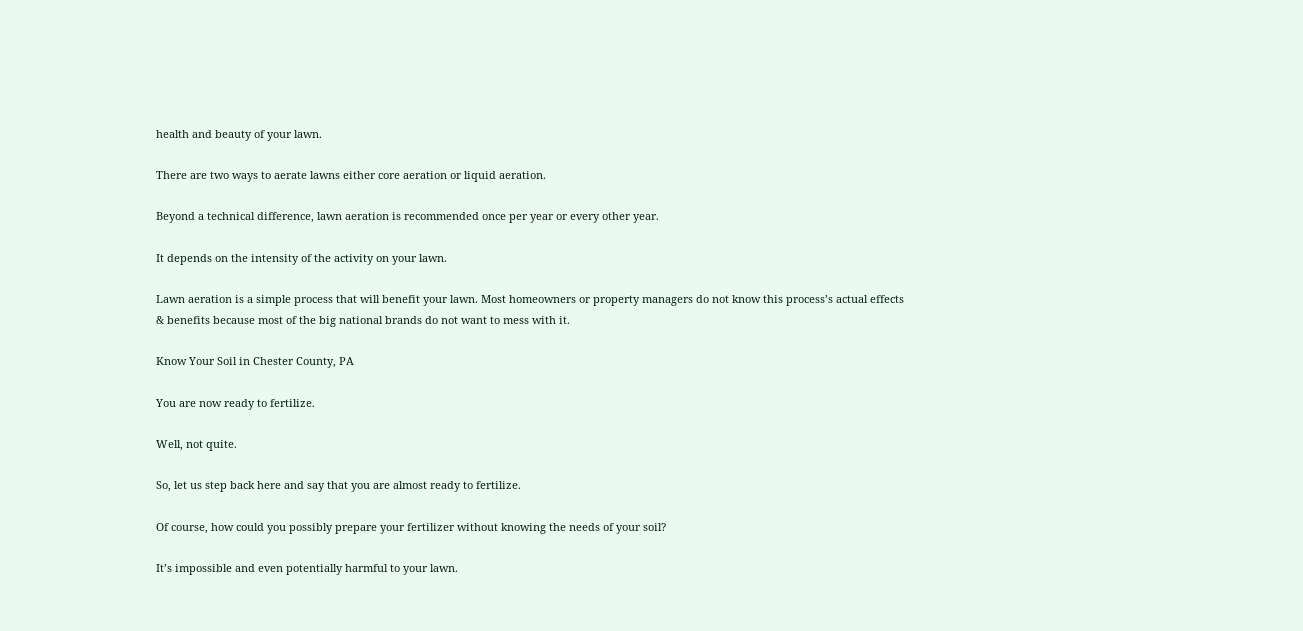health and beauty of your lawn.

There are two ways to aerate lawns either core aeration or liquid aeration.

Beyond a technical difference, lawn aeration is recommended once per year or every other year.

It depends on the intensity of the activity on your lawn.

Lawn aeration is a simple process that will benefit your lawn. Most homeowners or property managers do not know this process’s actual effects & benefits because most of the big national brands do not want to mess with it.

Know Your Soil in Chester County, PA

You are now ready to fertilize.

Well, not quite.

So, let us step back here and say that you are almost ready to fertilize.

Of course, how could you possibly prepare your fertilizer without knowing the needs of your soil?

It’s impossible and even potentially harmful to your lawn.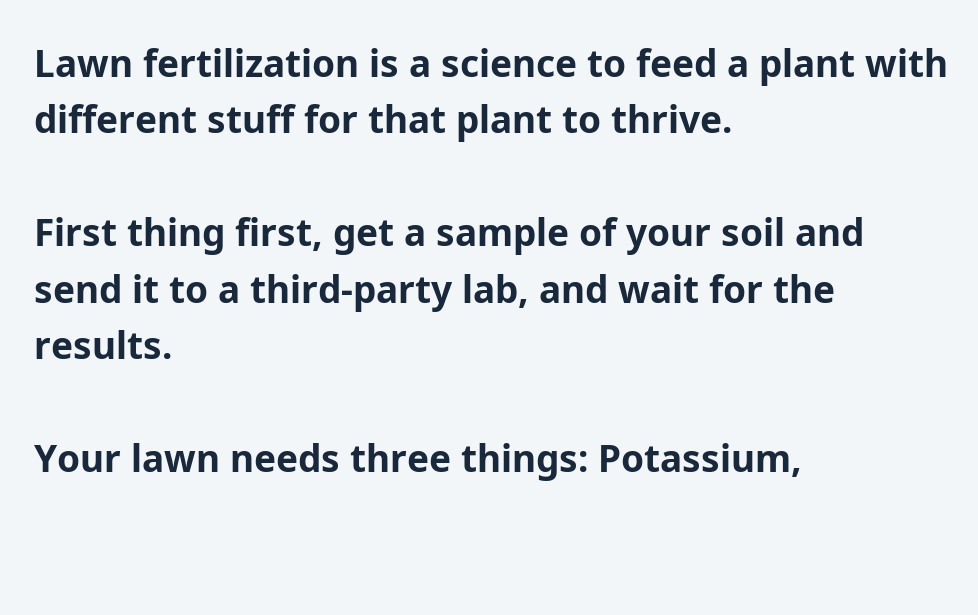Lawn fertilization is a science to feed a plant with different stuff for that plant to thrive.

First thing first, get a sample of your soil and send it to a third-party lab, and wait for the results.

Your lawn needs three things: Potassium,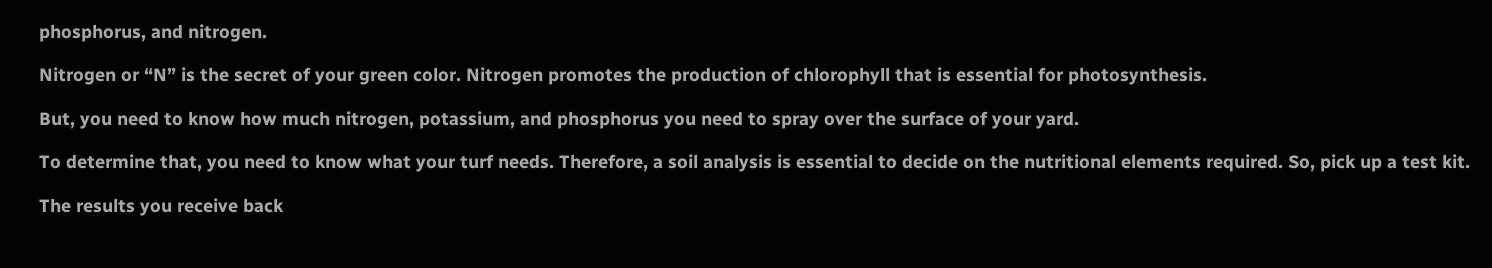phosphorus, and nitrogen.

Nitrogen or “N” is the secret of your green color. Nitrogen promotes the production of chlorophyll that is essential for photosynthesis.

But, you need to know how much nitrogen, potassium, and phosphorus you need to spray over the surface of your yard.

To determine that, you need to know what your turf needs. Therefore, a soil analysis is essential to decide on the nutritional elements required. So, pick up a test kit.

The results you receive back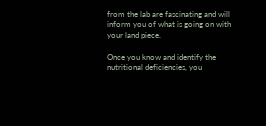from the lab are fascinating and will inform you of what is going on with your land piece.

Once you know and identify the nutritional deficiencies, you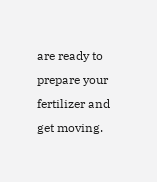are ready to prepare your fertilizer and get moving.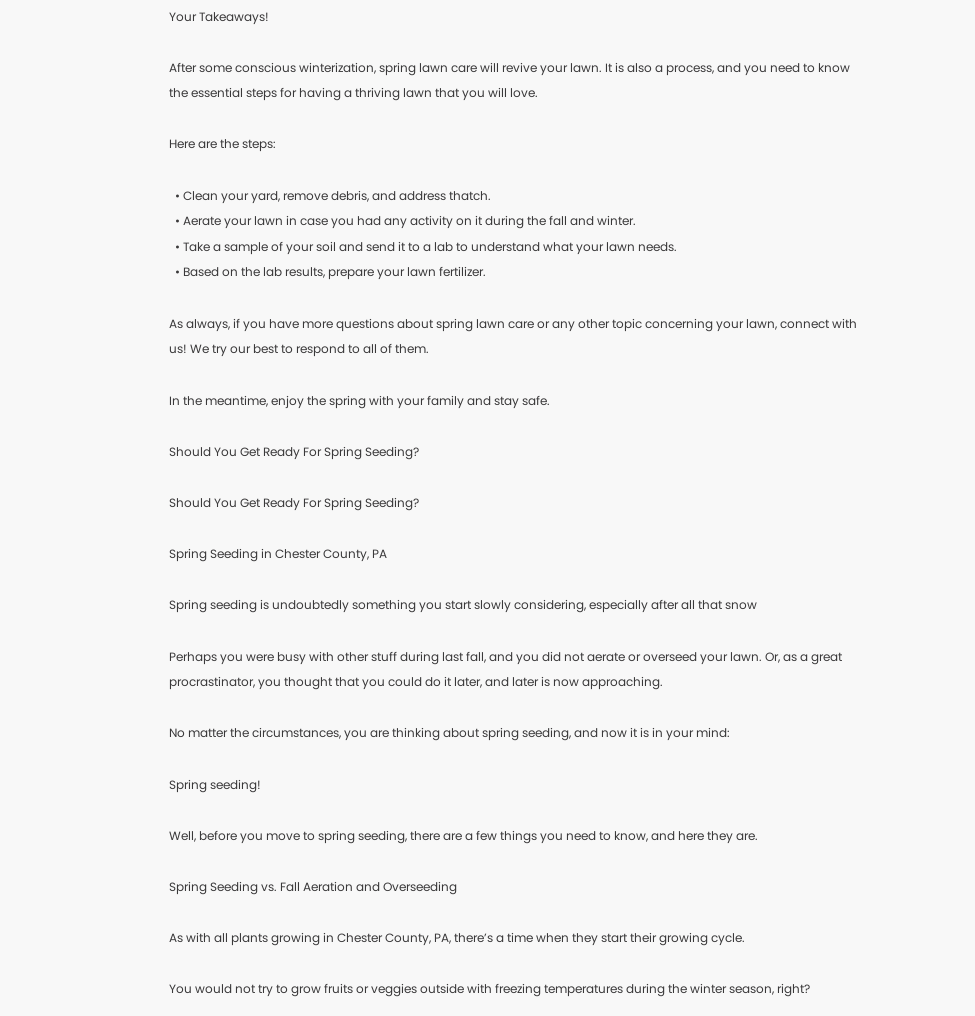Your Takeaways!

After some conscious winterization, spring lawn care will revive your lawn. It is also a process, and you need to know the essential steps for having a thriving lawn that you will love.

Here are the steps:

  • Clean your yard, remove debris, and address thatch.
  • Aerate your lawn in case you had any activity on it during the fall and winter.
  • Take a sample of your soil and send it to a lab to understand what your lawn needs.
  • Based on the lab results, prepare your lawn fertilizer.

As always, if you have more questions about spring lawn care or any other topic concerning your lawn, connect with us! We try our best to respond to all of them.

In the meantime, enjoy the spring with your family and stay safe.

Should You Get Ready For Spring Seeding?

Should You Get Ready For Spring Seeding?

Spring Seeding in Chester County, PA

Spring seeding is undoubtedly something you start slowly considering, especially after all that snow

Perhaps you were busy with other stuff during last fall, and you did not aerate or overseed your lawn. Or, as a great procrastinator, you thought that you could do it later, and later is now approaching.

No matter the circumstances, you are thinking about spring seeding, and now it is in your mind:

Spring seeding!

Well, before you move to spring seeding, there are a few things you need to know, and here they are.

Spring Seeding vs. Fall Aeration and Overseeding

As with all plants growing in Chester County, PA, there’s a time when they start their growing cycle.

You would not try to grow fruits or veggies outside with freezing temperatures during the winter season, right?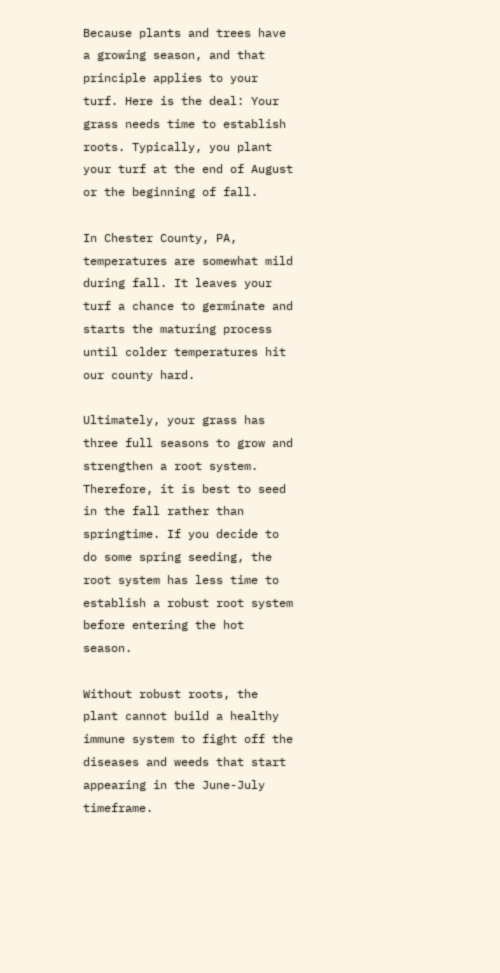Because plants and trees have a growing season, and that principle applies to your turf. Here is the deal: Your grass needs time to establish roots. Typically, you plant your turf at the end of August or the beginning of fall.

In Chester County, PA, temperatures are somewhat mild during fall. It leaves your turf a chance to germinate and starts the maturing process until colder temperatures hit our county hard.

Ultimately, your grass has three full seasons to grow and strengthen a root system. Therefore, it is best to seed in the fall rather than springtime. If you decide to do some spring seeding, the root system has less time to establish a robust root system before entering the hot season.

Without robust roots, the plant cannot build a healthy immune system to fight off the diseases and weeds that start appearing in the June-July timeframe.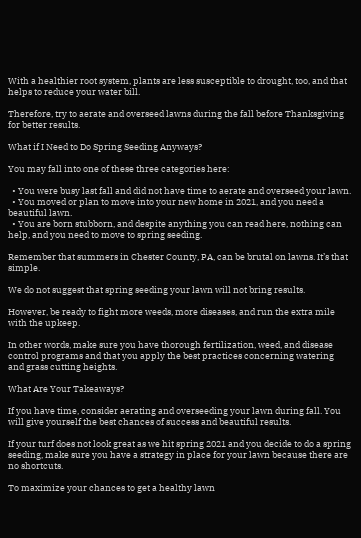With a healthier root system, plants are less susceptible to drought, too, and that helps to reduce your water bill.

Therefore, try to aerate and overseed lawns during the fall before Thanksgiving for better results.

What if I Need to Do Spring Seeding Anyways?

You may fall into one of these three categories here:

  • You were busy last fall and did not have time to aerate and overseed your lawn.
  • You moved or plan to move into your new home in 2021, and you need a beautiful lawn.
  • You are born stubborn, and despite anything you can read here, nothing can help, and you need to move to spring seeding.

Remember that summers in Chester County, PA, can be brutal on lawns. It’s that simple.

We do not suggest that spring seeding your lawn will not bring results.

However, be ready to fight more weeds, more diseases, and run the extra mile with the upkeep.

In other words, make sure you have thorough fertilization, weed, and disease control programs and that you apply the best practices concerning watering and grass cutting heights.

What Are Your Takeaways?

If you have time, consider aerating and overseeding your lawn during fall. You will give yourself the best chances of success and beautiful results.

If your turf does not look great as we hit spring 2021 and you decide to do a spring seeding, make sure you have a strategy in place for your lawn because there are no shortcuts.

To maximize your chances to get a healthy lawn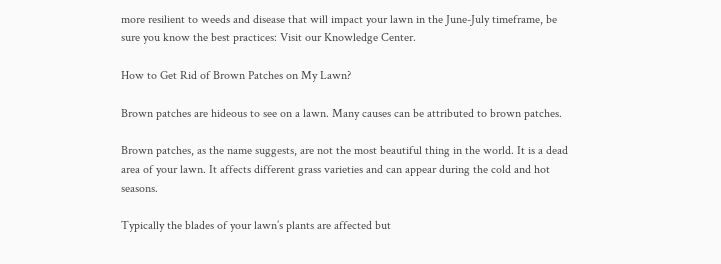more resilient to weeds and disease that will impact your lawn in the June-July timeframe, be sure you know the best practices: Visit our Knowledge Center.

How to Get Rid of Brown Patches on My Lawn?

Brown patches are hideous to see on a lawn. Many causes can be attributed to brown patches.

Brown patches, as the name suggests, are not the most beautiful thing in the world. It is a dead area of your lawn. It affects different grass varieties and can appear during the cold and hot seasons.

Typically the blades of your lawn’s plants are affected but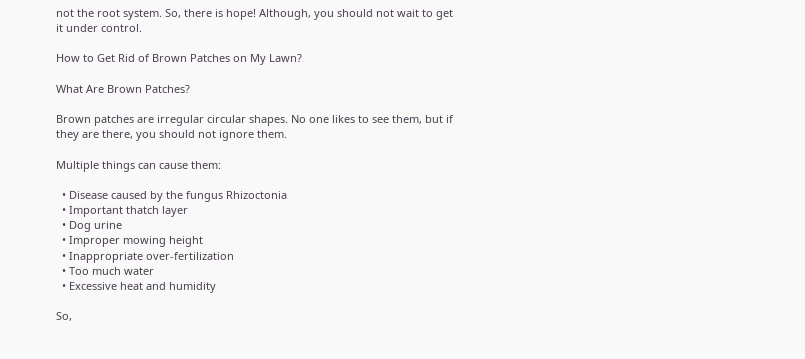not the root system. So, there is hope! Although, you should not wait to get it under control.

How to Get Rid of Brown Patches on My Lawn?

What Are Brown Patches?

Brown patches are irregular circular shapes. No one likes to see them, but if they are there, you should not ignore them.

Multiple things can cause them:

  • Disease caused by the fungus Rhizoctonia
  • Important thatch layer
  • Dog urine
  • Improper mowing height
  • Inappropriate over-fertilization
  • Too much water
  • Excessive heat and humidity

So,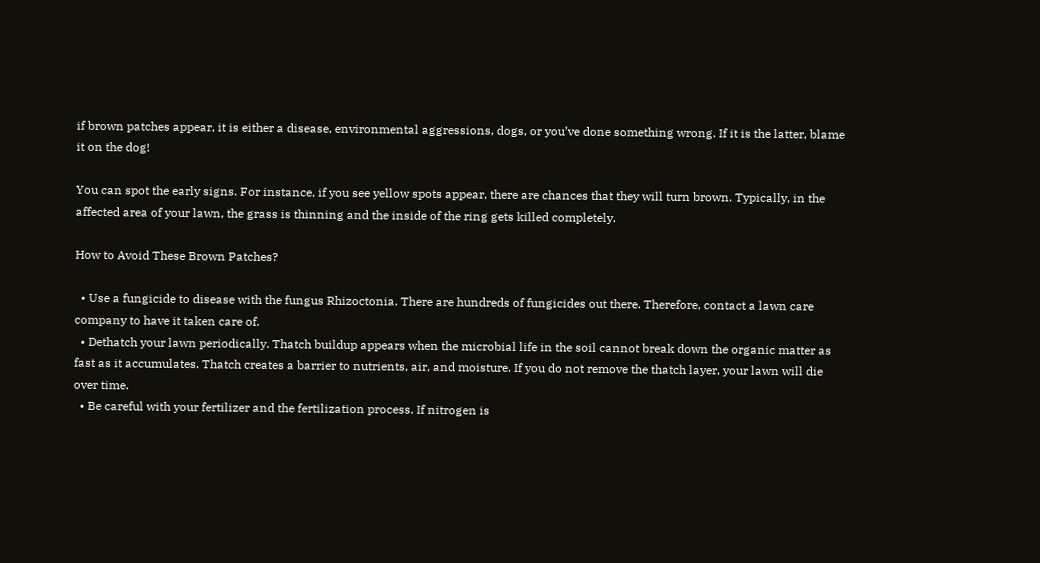if brown patches appear, it is either a disease, environmental aggressions, dogs, or you’ve done something wrong. If it is the latter, blame it on the dog!

You can spot the early signs. For instance, if you see yellow spots appear, there are chances that they will turn brown. Typically, in the affected area of your lawn, the grass is thinning and the inside of the ring gets killed completely.

How to Avoid These Brown Patches?

  • Use a fungicide to disease with the fungus Rhizoctonia. There are hundreds of fungicides out there. Therefore, contact a lawn care company to have it taken care of.
  • Dethatch your lawn periodically. Thatch buildup appears when the microbial life in the soil cannot break down the organic matter as fast as it accumulates. Thatch creates a barrier to nutrients, air, and moisture. If you do not remove the thatch layer, your lawn will die over time.
  • Be careful with your fertilizer and the fertilization process. If nitrogen is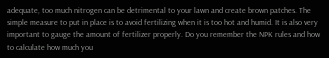adequate, too much nitrogen can be detrimental to your lawn and create brown patches. The simple measure to put in place is to avoid fertilizing when it is too hot and humid. It is also very important to gauge the amount of fertilizer properly. Do you remember the NPK rules and how to calculate how much you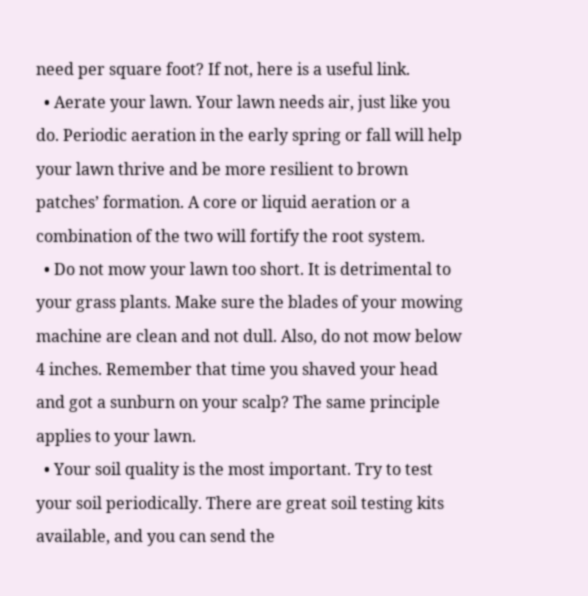need per square foot? If not, here is a useful link.
  • Aerate your lawn. Your lawn needs air, just like you do. Periodic aeration in the early spring or fall will help your lawn thrive and be more resilient to brown patches’ formation. A core or liquid aeration or a combination of the two will fortify the root system.
  • Do not mow your lawn too short. It is detrimental to your grass plants. Make sure the blades of your mowing machine are clean and not dull. Also, do not mow below 4 inches. Remember that time you shaved your head and got a sunburn on your scalp? The same principle applies to your lawn.
  • Your soil quality is the most important. Try to test your soil periodically. There are great soil testing kits available, and you can send the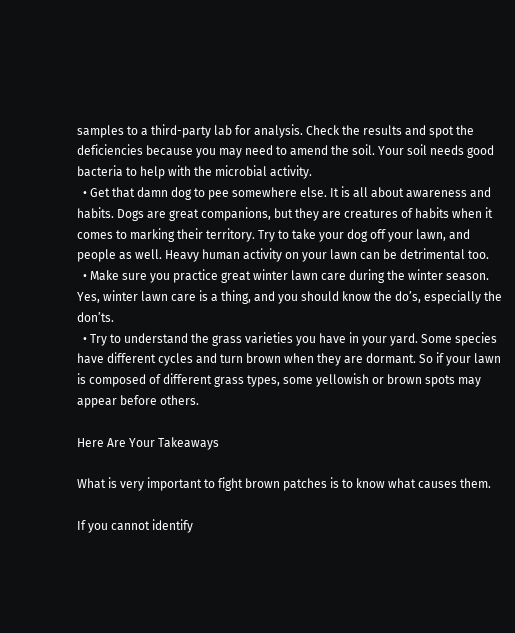samples to a third-party lab for analysis. Check the results and spot the deficiencies because you may need to amend the soil. Your soil needs good bacteria to help with the microbial activity.
  • Get that damn dog to pee somewhere else. It is all about awareness and habits. Dogs are great companions, but they are creatures of habits when it comes to marking their territory. Try to take your dog off your lawn, and people as well. Heavy human activity on your lawn can be detrimental too.
  • Make sure you practice great winter lawn care during the winter season. Yes, winter lawn care is a thing, and you should know the do’s, especially the don’ts.
  • Try to understand the grass varieties you have in your yard. Some species have different cycles and turn brown when they are dormant. So if your lawn is composed of different grass types, some yellowish or brown spots may appear before others.

Here Are Your Takeaways

What is very important to fight brown patches is to know what causes them.

If you cannot identify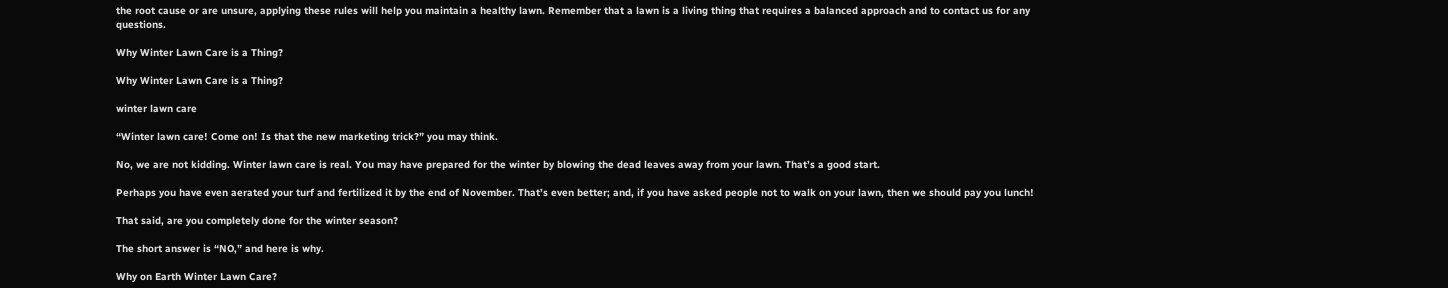the root cause or are unsure, applying these rules will help you maintain a healthy lawn. Remember that a lawn is a living thing that requires a balanced approach and to contact us for any questions.

Why Winter Lawn Care is a Thing?

Why Winter Lawn Care is a Thing?

winter lawn care

“Winter lawn care! Come on! Is that the new marketing trick?” you may think.

No, we are not kidding. Winter lawn care is real. You may have prepared for the winter by blowing the dead leaves away from your lawn. That’s a good start.

Perhaps you have even aerated your turf and fertilized it by the end of November. That’s even better; and, if you have asked people not to walk on your lawn, then we should pay you lunch!

That said, are you completely done for the winter season?

The short answer is “NO,” and here is why.

Why on Earth Winter Lawn Care?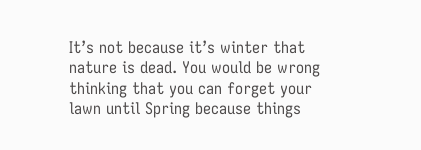It’s not because it’s winter that nature is dead. You would be wrong thinking that you can forget your lawn until Spring because things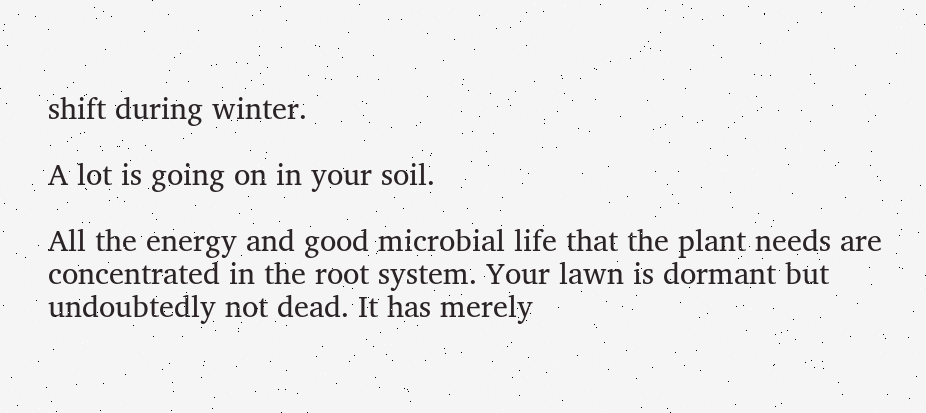shift during winter.

A lot is going on in your soil.

All the energy and good microbial life that the plant needs are concentrated in the root system. Your lawn is dormant but undoubtedly not dead. It has merely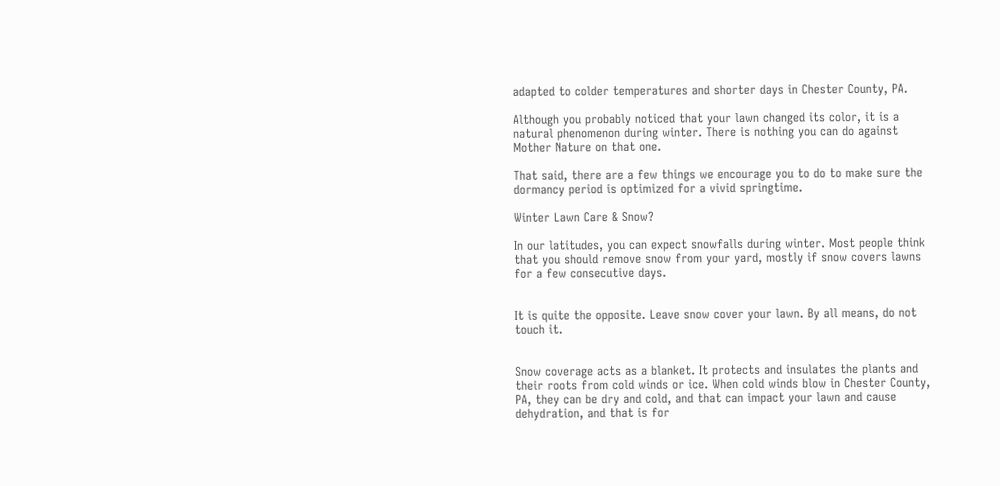adapted to colder temperatures and shorter days in Chester County, PA.

Although you probably noticed that your lawn changed its color, it is a natural phenomenon during winter. There is nothing you can do against Mother Nature on that one.

That said, there are a few things we encourage you to do to make sure the dormancy period is optimized for a vivid springtime.

Winter Lawn Care & Snow?

In our latitudes, you can expect snowfalls during winter. Most people think that you should remove snow from your yard, mostly if snow covers lawns for a few consecutive days.


It is quite the opposite. Leave snow cover your lawn. By all means, do not touch it.


Snow coverage acts as a blanket. It protects and insulates the plants and their roots from cold winds or ice. When cold winds blow in Chester County, PA, they can be dry and cold, and that can impact your lawn and cause dehydration, and that is for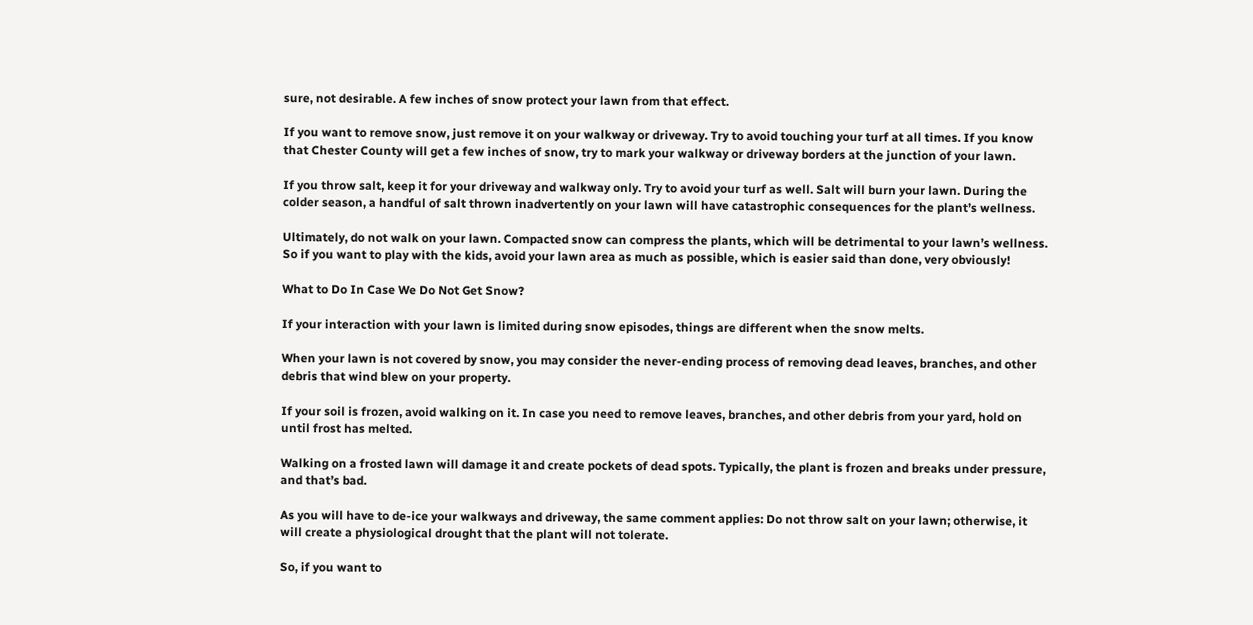sure, not desirable. A few inches of snow protect your lawn from that effect.

If you want to remove snow, just remove it on your walkway or driveway. Try to avoid touching your turf at all times. If you know that Chester County will get a few inches of snow, try to mark your walkway or driveway borders at the junction of your lawn.

If you throw salt, keep it for your driveway and walkway only. Try to avoid your turf as well. Salt will burn your lawn. During the colder season, a handful of salt thrown inadvertently on your lawn will have catastrophic consequences for the plant’s wellness.

Ultimately, do not walk on your lawn. Compacted snow can compress the plants, which will be detrimental to your lawn’s wellness. So if you want to play with the kids, avoid your lawn area as much as possible, which is easier said than done, very obviously!

What to Do In Case We Do Not Get Snow?

If your interaction with your lawn is limited during snow episodes, things are different when the snow melts.

When your lawn is not covered by snow, you may consider the never-ending process of removing dead leaves, branches, and other debris that wind blew on your property.

If your soil is frozen, avoid walking on it. In case you need to remove leaves, branches, and other debris from your yard, hold on until frost has melted.

Walking on a frosted lawn will damage it and create pockets of dead spots. Typically, the plant is frozen and breaks under pressure, and that’s bad.

As you will have to de-ice your walkways and driveway, the same comment applies: Do not throw salt on your lawn; otherwise, it will create a physiological drought that the plant will not tolerate.

So, if you want to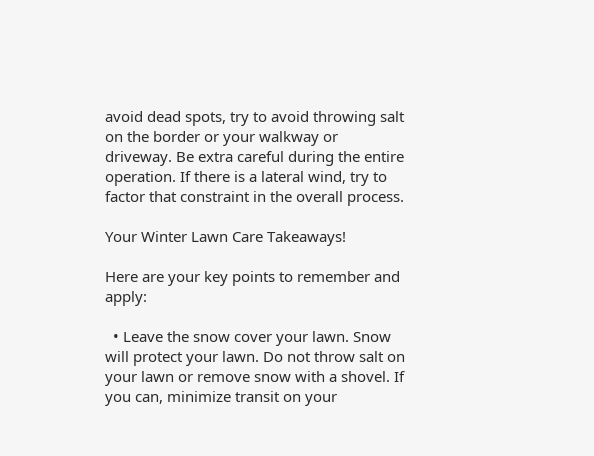avoid dead spots, try to avoid throwing salt on the border or your walkway or driveway. Be extra careful during the entire operation. If there is a lateral wind, try to factor that constraint in the overall process.

Your Winter Lawn Care Takeaways!

Here are your key points to remember and apply:

  • Leave the snow cover your lawn. Snow will protect your lawn. Do not throw salt on your lawn or remove snow with a shovel. If you can, minimize transit on your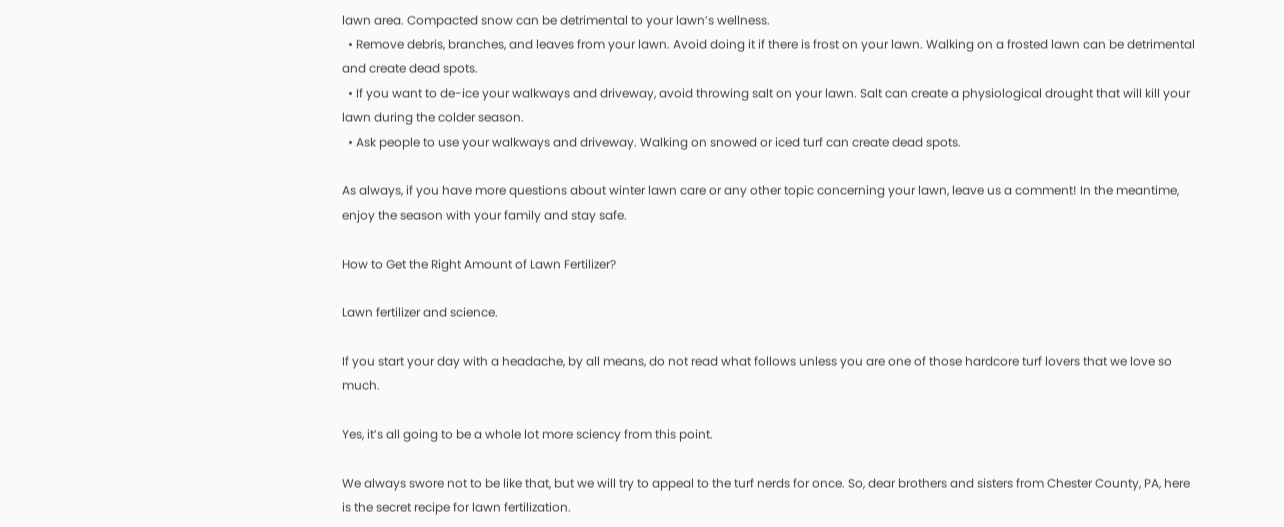lawn area. Compacted snow can be detrimental to your lawn’s wellness.
  • Remove debris, branches, and leaves from your lawn. Avoid doing it if there is frost on your lawn. Walking on a frosted lawn can be detrimental and create dead spots.
  • If you want to de-ice your walkways and driveway, avoid throwing salt on your lawn. Salt can create a physiological drought that will kill your lawn during the colder season.
  • Ask people to use your walkways and driveway. Walking on snowed or iced turf can create dead spots.

As always, if you have more questions about winter lawn care or any other topic concerning your lawn, leave us a comment! In the meantime, enjoy the season with your family and stay safe.

How to Get the Right Amount of Lawn Fertilizer?

Lawn fertilizer and science.

If you start your day with a headache, by all means, do not read what follows unless you are one of those hardcore turf lovers that we love so much.

Yes, it’s all going to be a whole lot more sciency from this point.

We always swore not to be like that, but we will try to appeal to the turf nerds for once. So, dear brothers and sisters from Chester County, PA, here is the secret recipe for lawn fertilization.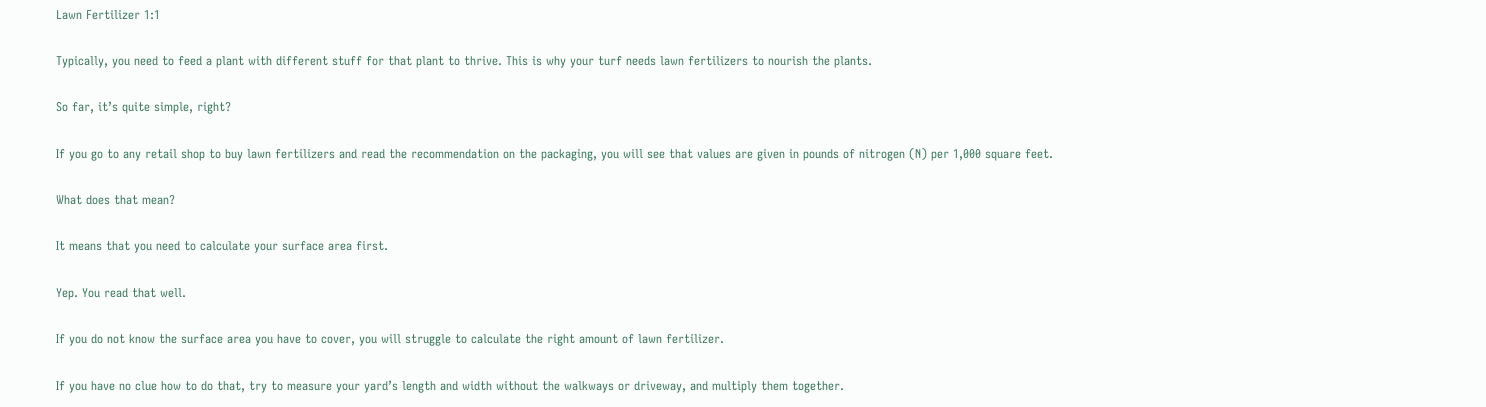Lawn Fertilizer 1:1

Typically, you need to feed a plant with different stuff for that plant to thrive. This is why your turf needs lawn fertilizers to nourish the plants.

So far, it’s quite simple, right?

If you go to any retail shop to buy lawn fertilizers and read the recommendation on the packaging, you will see that values are given in pounds of nitrogen (N) per 1,000 square feet.

What does that mean?

It means that you need to calculate your surface area first.

Yep. You read that well.

If you do not know the surface area you have to cover, you will struggle to calculate the right amount of lawn fertilizer.

If you have no clue how to do that, try to measure your yard’s length and width without the walkways or driveway, and multiply them together.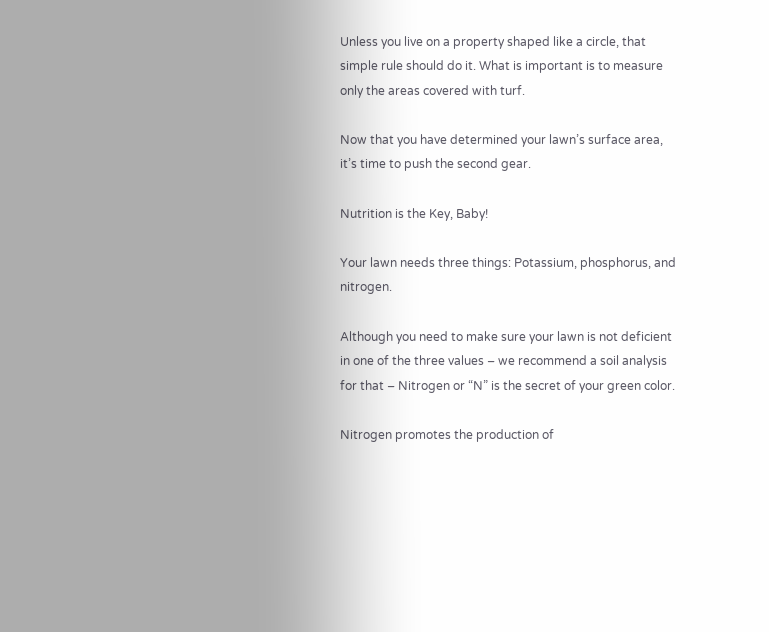Unless you live on a property shaped like a circle, that simple rule should do it. What is important is to measure only the areas covered with turf.

Now that you have determined your lawn’s surface area, it’s time to push the second gear.

Nutrition is the Key, Baby!

Your lawn needs three things: Potassium, phosphorus, and nitrogen.

Although you need to make sure your lawn is not deficient in one of the three values – we recommend a soil analysis for that – Nitrogen or “N” is the secret of your green color.

Nitrogen promotes the production of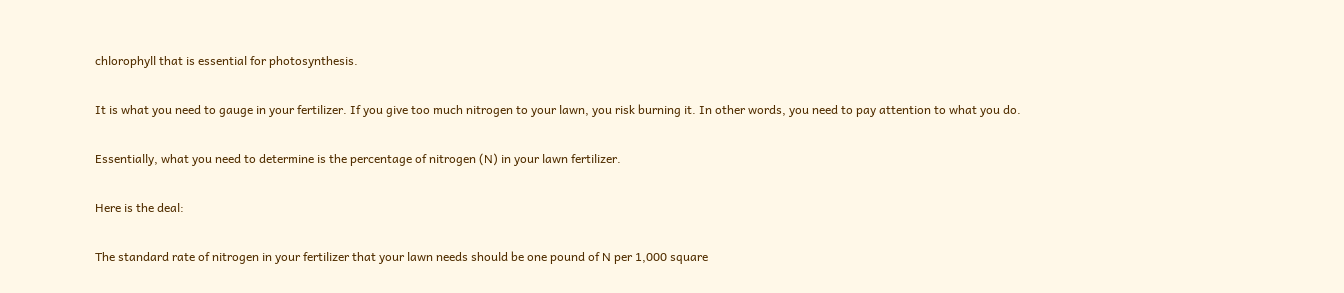chlorophyll that is essential for photosynthesis.

It is what you need to gauge in your fertilizer. If you give too much nitrogen to your lawn, you risk burning it. In other words, you need to pay attention to what you do.

Essentially, what you need to determine is the percentage of nitrogen (N) in your lawn fertilizer.

Here is the deal:

The standard rate of nitrogen in your fertilizer that your lawn needs should be one pound of N per 1,000 square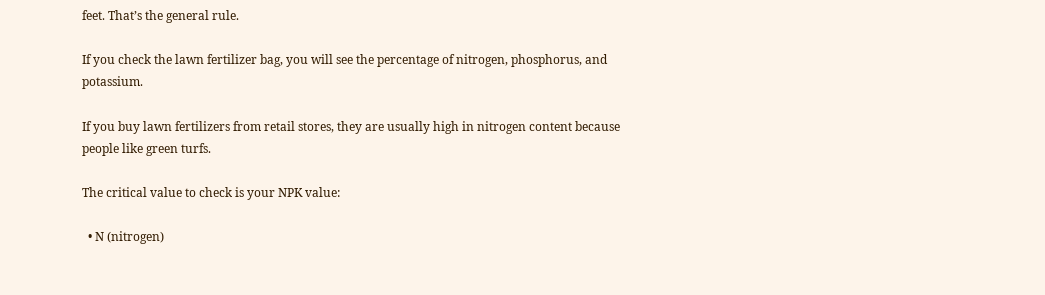feet. That’s the general rule.

If you check the lawn fertilizer bag, you will see the percentage of nitrogen, phosphorus, and potassium.

If you buy lawn fertilizers from retail stores, they are usually high in nitrogen content because people like green turfs.

The critical value to check is your NPK value:

  • N (nitrogen)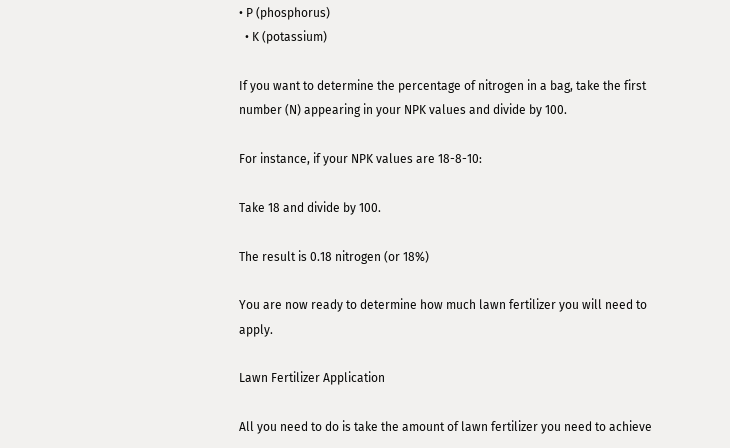• P (phosphorus)
  • K (potassium)

If you want to determine the percentage of nitrogen in a bag, take the first number (N) appearing in your NPK values and divide by 100.

For instance, if your NPK values are 18-8-10:

Take 18 and divide by 100.

The result is 0.18 nitrogen (or 18%)

You are now ready to determine how much lawn fertilizer you will need to apply.

Lawn Fertilizer Application

All you need to do is take the amount of lawn fertilizer you need to achieve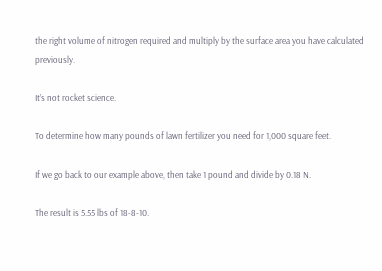the right volume of nitrogen required and multiply by the surface area you have calculated previously.

It’s not rocket science.

To determine how many pounds of lawn fertilizer you need for 1,000 square feet.

If we go back to our example above, then take 1 pound and divide by 0.18 N.

The result is 5.55 lbs of 18-8-10.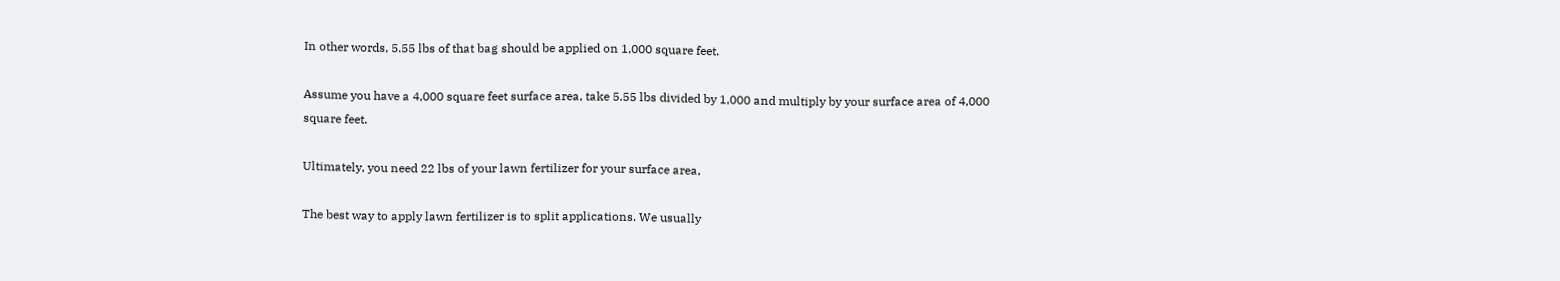In other words, 5.55 lbs of that bag should be applied on 1,000 square feet.

Assume you have a 4,000 square feet surface area, take 5.55 lbs divided by 1,000 and multiply by your surface area of 4,000 square feet.

Ultimately, you need 22 lbs of your lawn fertilizer for your surface area,

The best way to apply lawn fertilizer is to split applications. We usually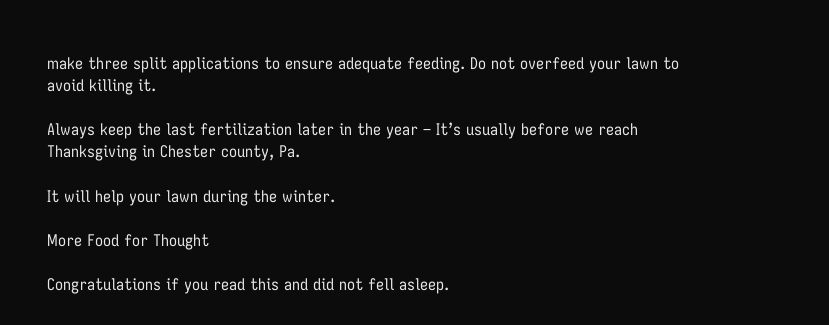make three split applications to ensure adequate feeding. Do not overfeed your lawn to avoid killing it.

Always keep the last fertilization later in the year – It’s usually before we reach Thanksgiving in Chester county, Pa.

It will help your lawn during the winter.

More Food for Thought

Congratulations if you read this and did not fell asleep.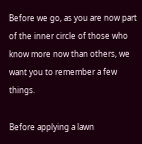Before we go, as you are now part of the inner circle of those who know more now than others, we want you to remember a few things.

Before applying a lawn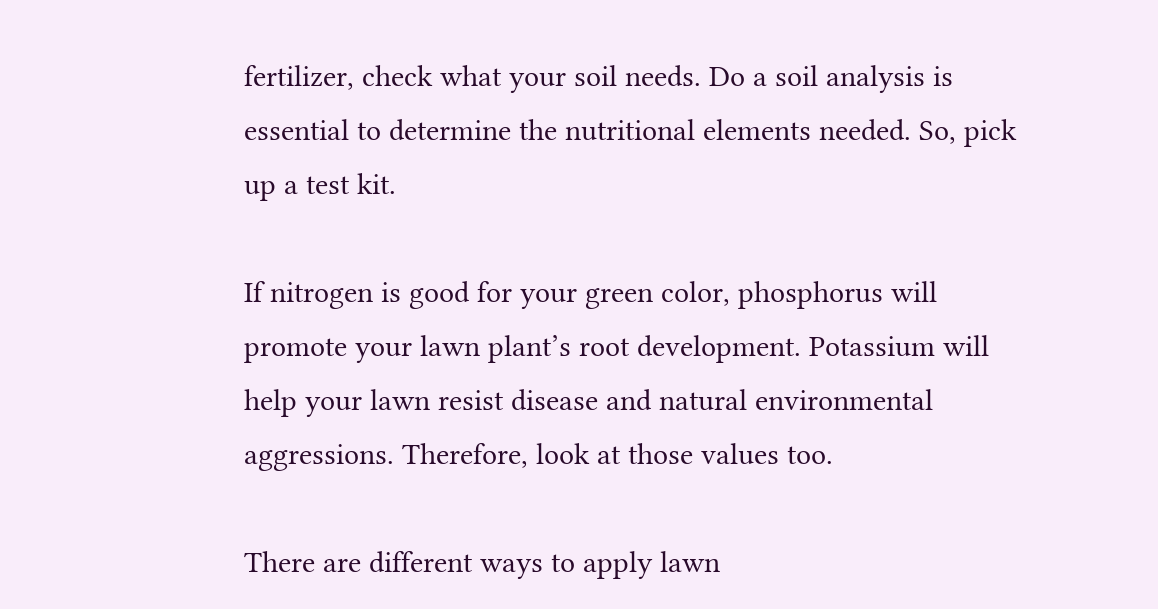fertilizer, check what your soil needs. Do a soil analysis is essential to determine the nutritional elements needed. So, pick up a test kit.

If nitrogen is good for your green color, phosphorus will promote your lawn plant’s root development. Potassium will help your lawn resist disease and natural environmental aggressions. Therefore, look at those values too.

There are different ways to apply lawn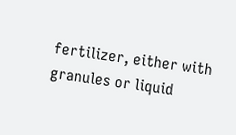fertilizer, either with granules or liquid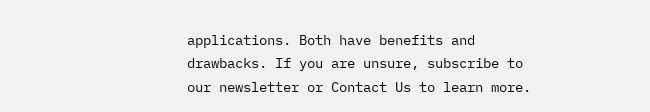applications. Both have benefits and drawbacks. If you are unsure, subscribe to our newsletter or Contact Us to learn more.